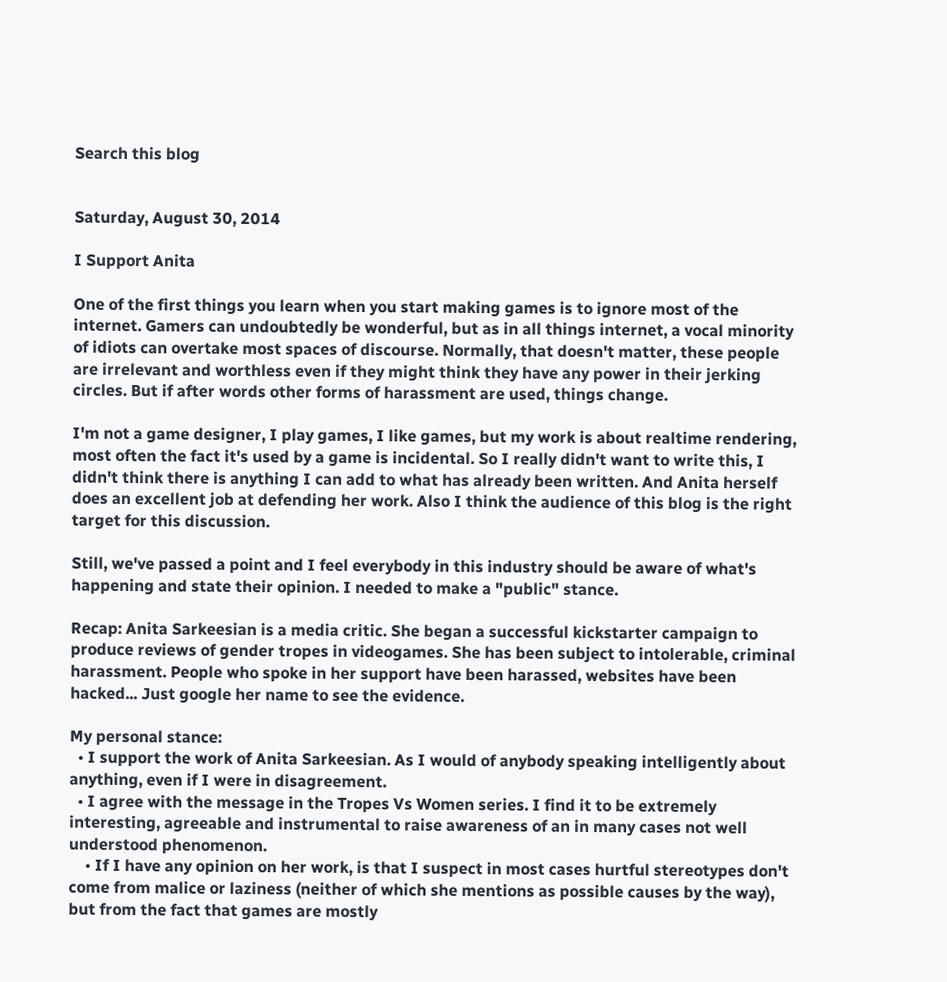Search this blog


Saturday, August 30, 2014

I Support Anita

One of the first things you learn when you start making games is to ignore most of the internet. Gamers can undoubtedly be wonderful, but as in all things internet, a vocal minority of idiots can overtake most spaces of discourse. Normally, that doesn't matter, these people are irrelevant and worthless even if they might think they have any power in their jerking circles. But if after words other forms of harassment are used, things change.

I'm not a game designer, I play games, I like games, but my work is about realtime rendering, most often the fact it's used by a game is incidental. So I really didn't want to write this, I didn't think there is anything I can add to what has already been written. And Anita herself does an excellent job at defending her work. Also I think the audience of this blog is the right target for this discussion.

Still, we've passed a point and I feel everybody in this industry should be aware of what's happening and state their opinion. I needed to make a "public" stance.

Recap: Anita Sarkeesian is a media critic. She began a successful kickstarter campaign to produce reviews of gender tropes in videogames. She has been subject to intolerable, criminal harassment. People who spoke in her support have been harassed, websites have been hacked... Just google her name to see the evidence.

My personal stance:
  • I support the work of Anita Sarkeesian. As I would of anybody speaking intelligently about anything, even if I were in disagreement.
  • I agree with the message in the Tropes Vs Women series. I find it to be extremely interesting, agreeable and instrumental to raise awareness of an in many cases not well understood phenomenon.
    • If I have any opinion on her work, is that I suspect in most cases hurtful stereotypes don't come from malice or laziness (neither of which she mentions as possible causes by the way), but from the fact that games are mostly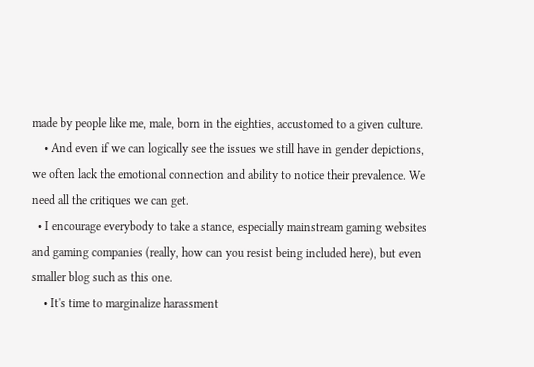made by people like me, male, born in the eighties, accustomed to a given culture.
    • And even if we can logically see the issues we still have in gender depictions, we often lack the emotional connection and ability to notice their prevalence. We need all the critiques we can get.
  • I encourage everybody to take a stance, especially mainstream gaming websites and gaming companies (really, how can you resist being included here), but even smaller blog such as this one.
    • It's time to marginalize harassment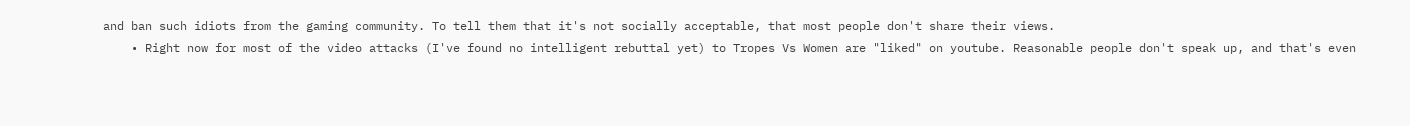and ban such idiots from the gaming community. To tell them that it's not socially acceptable, that most people don't share their views.
    • Right now for most of the video attacks (I've found no intelligent rebuttal yet) to Tropes Vs Women are "liked" on youtube. Reasonable people don't speak up, and that's even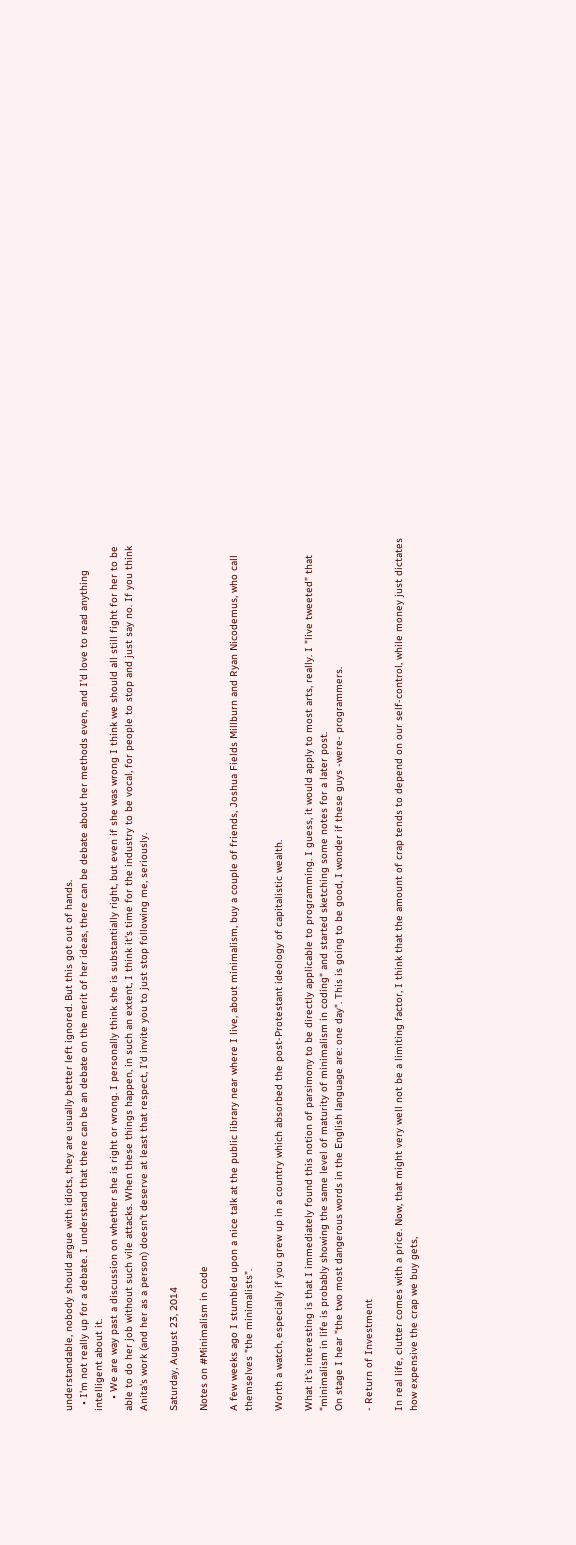understandable, nobody should argue with idiots, they are usually better left ignored. But this got out of hands.
  • I'm not really up for a debate. I understand that there can be an debate on the merit of her ideas, there can be debate about her methods even, and I'd love to read anything intelligent about it.
    • We are way past a discussion on whether she is right or wrong. I personally think she is substantially right, but even if she was wrong I think we should all still fight for her to be able to do her job without such vile attacks. When these things happen, in such an extent, I think it's time for the industry to be vocal, for people to stop and just say no. If you think Anita's work (and her as a person) doesn't deserve at least that respect, I'd invite you to just stop following me, seriously.

Saturday, August 23, 2014

Notes on #Minimalism in code

A few weeks ago I stumbled upon a nice talk at the public library near where I live, about minimalism, buy a couple of friends, Joshua Fields Millburn and Ryan Nicodemus, who call themselves "the minimalists".

Worth a watch, especially if you grew up in a country which absorbed the post-Protestant ideology of capitalistic wealth.

What it's interesting is that I immediately found this notion of parsimony to be directly applicable to programming. I guess, it would apply to most arts, really. I "live tweeted" that "minimalism in life is probably showing the same level of maturity of minimalism in coding" and started sketching some notes for a later post.
On stage I hear "the two most dangerous words in the English language are: one day". This is going to be good, I wonder if these guys -were- programmers.

- Return of Investment

In real life, clutter comes with a price. Now, that might very well not be a limiting factor, I think that the amount of crap tends to depend on our self-control, while money just dictates how expensive the crap we buy gets,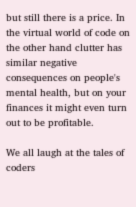but still there is a price. In the virtual world of code on the other hand clutter has similar negative consequences on people's mental health, but on your finances it might even turn out to be profitable.

We all laugh at the tales of coders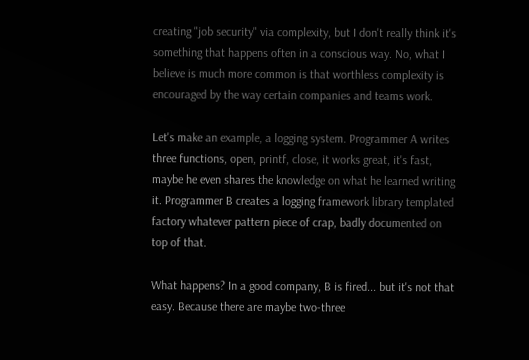creating "job security" via complexity, but I don't really think it's something that happens often in a conscious way. No, what I believe is much more common is that worthless complexity is encouraged by the way certain companies and teams work.

Let's make an example, a logging system. Programmer A writes three functions, open, printf, close, it works great, it's fast, maybe he even shares the knowledge on what he learned writing it. Programmer B creates a logging framework library templated factory whatever pattern piece of crap, badly documented on top of that.

What happens? In a good company, B is fired... but it's not that easy. Because there are maybe two-three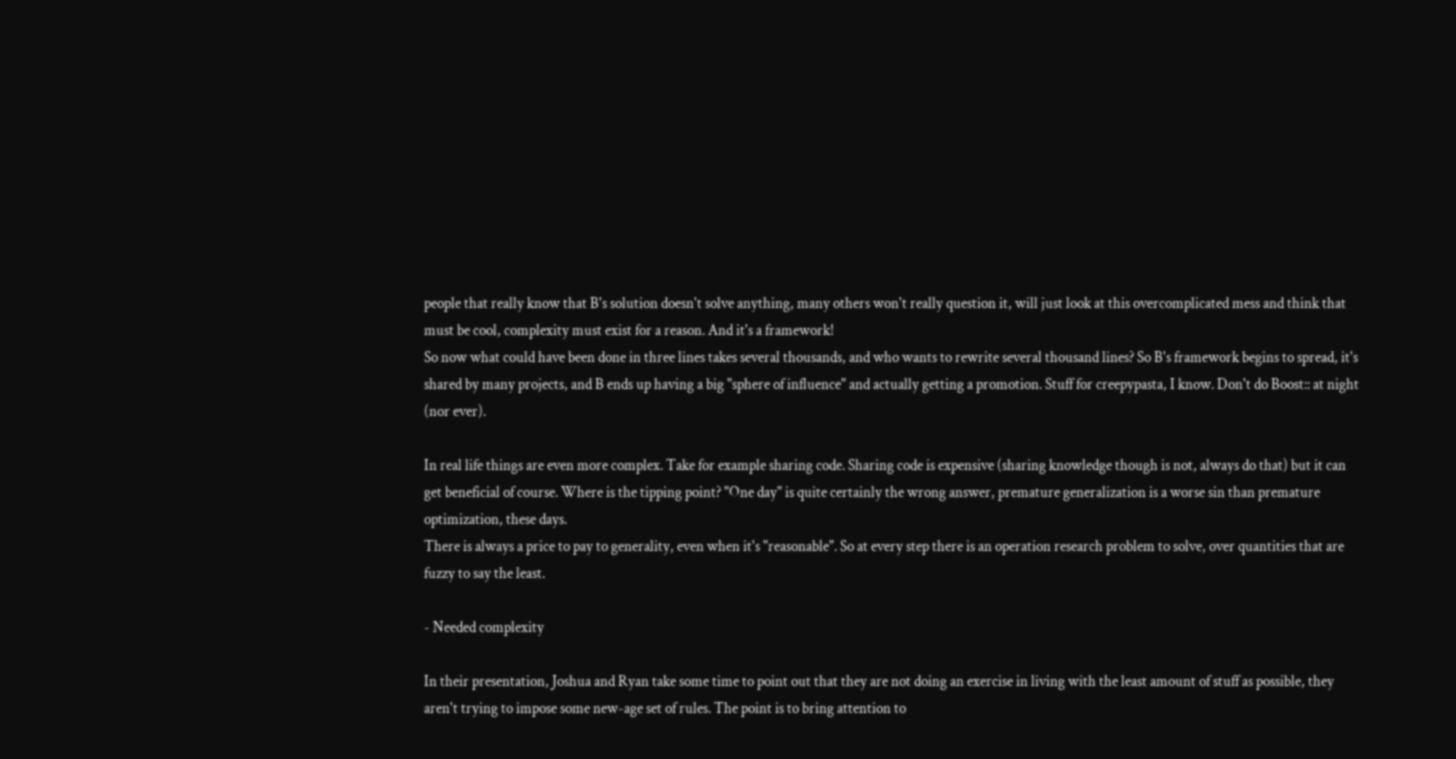people that really know that B's solution doesn't solve anything, many others won't really question it, will just look at this overcomplicated mess and think that must be cool, complexity must exist for a reason. And it's a framework!
So now what could have been done in three lines takes several thousands, and who wants to rewrite several thousand lines? So B's framework begins to spread, it's shared by many projects, and B ends up having a big "sphere of influence" and actually getting a promotion. Stuff for creepypasta, I know. Don't do Boost:: at night (nor ever).

In real life things are even more complex. Take for example sharing code. Sharing code is expensive (sharing knowledge though is not, always do that) but it can get beneficial of course. Where is the tipping point? "One day" is quite certainly the wrong answer, premature generalization is a worse sin than premature optimization, these days.
There is always a price to pay to generality, even when it's "reasonable". So at every step there is an operation research problem to solve, over quantities that are fuzzy to say the least.

- Needed complexity

In their presentation, Joshua and Ryan take some time to point out that they are not doing an exercise in living with the least amount of stuff as possible, they aren't trying to impose some new-age set of rules. The point is to bring attention to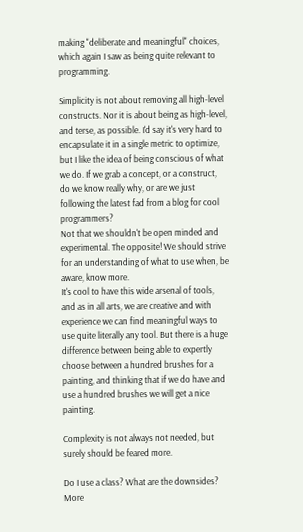making "deliberate and meaningful" choices, which again I saw as being quite relevant to programming.

Simplicity is not about removing all high-level constructs. Nor it is about being as high-level, and terse, as possible. I'd say it's very hard to encapsulate it in a single metric to optimize, but I like the idea of being conscious of what we do. If we grab a concept, or a construct, do we know really why, or are we just following the latest fad from a blog for cool programmers?
Not that we shouldn't be open minded and experimental. The opposite! We should strive for an understanding of what to use when, be aware, know more.
It's cool to have this wide arsenal of tools, and as in all arts, we are creative and with experience we can find meaningful ways to use quite literally any tool. But there is a huge difference between being able to expertly choose between a hundred brushes for a painting, and thinking that if we do have and use a hundred brushes we will get a nice painting.

Complexity is not always not needed, but surely should be feared more.

Do I use a class? What are the downsides? More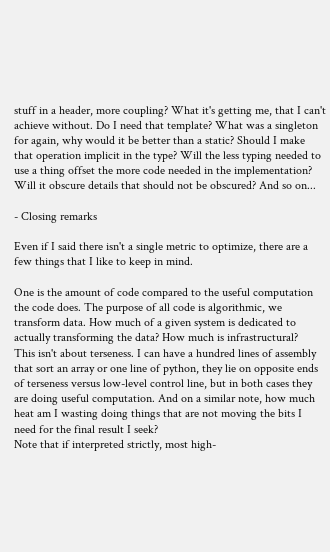stuff in a header, more coupling? What it's getting me, that I can't achieve without. Do I need that template? What was a singleton for again, why would it be better than a static? Should I make that operation implicit in the type? Will the less typing needed to use a thing offset the more code needed in the implementation? Will it obscure details that should not be obscured? And so on...

- Closing remarks

Even if I said there isn't a single metric to optimize, there are a few things that I like to keep in mind.

One is the amount of code compared to the useful computation the code does. The purpose of all code is algorithmic, we transform data. How much of a given system is dedicated to actually transforming the data? How much is infrastructural?
This isn't about terseness. I can have a hundred lines of assembly that sort an array or one line of python, they lie on opposite ends of terseness versus low-level control line, but in both cases they are doing useful computation. And on a similar note, how much heat am I wasting doing things that are not moving the bits I need for the final result I seek?
Note that if interpreted strictly, most high-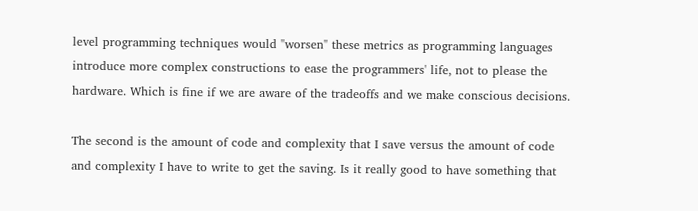level programming techniques would "worsen" these metrics as programming languages introduce more complex constructions to ease the programmers' life, not to please the hardware. Which is fine if we are aware of the tradeoffs and we make conscious decisions.

The second is the amount of code and complexity that I save versus the amount of code and complexity I have to write to get the saving. Is it really good to have something that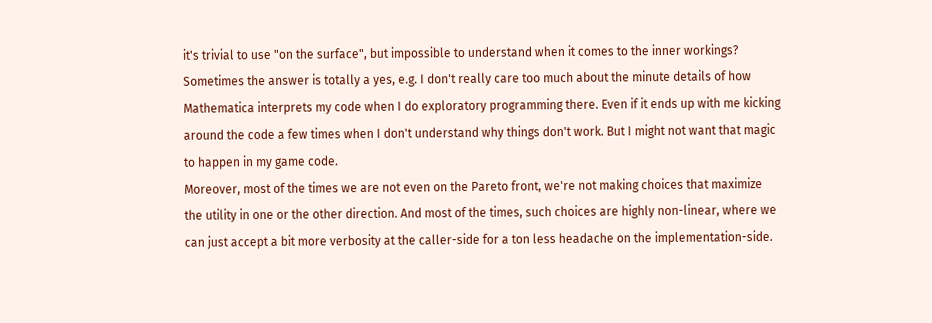it's trivial to use "on the surface", but impossible to understand when it comes to the inner workings?
Sometimes the answer is totally a yes, e.g. I don't really care too much about the minute details of how Mathematica interprets my code when I do exploratory programming there. Even if it ends up with me kicking around the code a few times when I don't understand why things don't work. But I might not want that magic to happen in my game code.
Moreover, most of the times we are not even on the Pareto front, we're not making choices that maximize the utility in one or the other direction. And most of the times, such choices are highly non-linear, where we can just accept a bit more verbosity at the caller-side for a ton less headache on the implementation-side.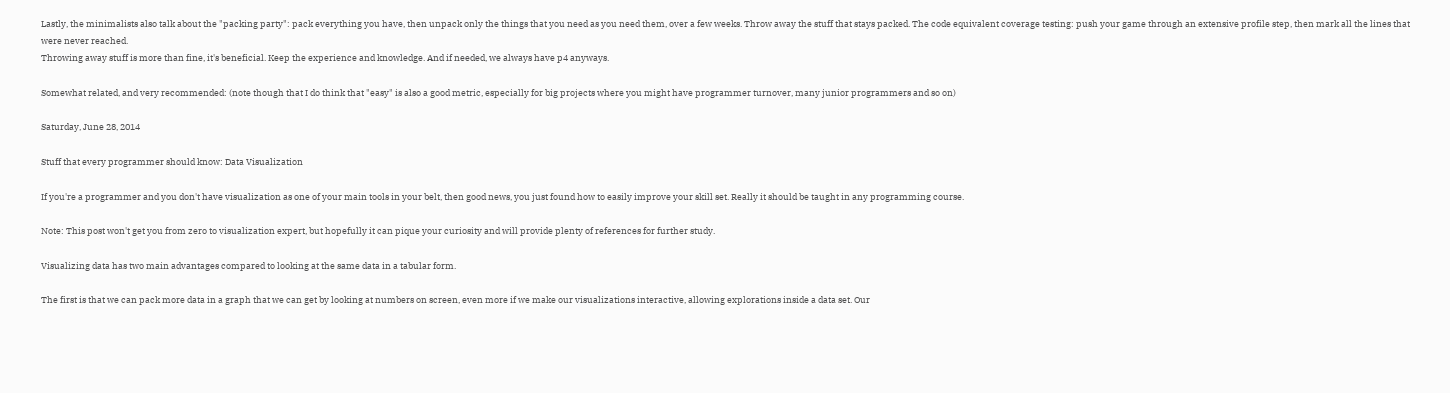Lastly, the minimalists also talk about the "packing party": pack everything you have, then unpack only the things that you need as you need them, over a few weeks. Throw away the stuff that stays packed. The code equivalent coverage testing: push your game through an extensive profile step, then mark all the lines that were never reached.
Throwing away stuff is more than fine, it's beneficial. Keep the experience and knowledge. And if needed, we always have p4 anyways.

Somewhat related, and very recommended: (note though that I do think that "easy" is also a good metric, especially for big projects where you might have programmer turnover, many junior programmers and so on)

Saturday, June 28, 2014

Stuff that every programmer should know: Data Visualization

If you're a programmer and you don't have visualization as one of your main tools in your belt, then good news, you just found how to easily improve your skill set. Really it should be taught in any programming course.

Note: This post won't get you from zero to visualization expert, but hopefully it can pique your curiosity and will provide plenty of references for further study.

Visualizing data has two main advantages compared to looking at the same data in a tabular form.

The first is that we can pack more data in a graph that we can get by looking at numbers on screen, even more if we make our visualizations interactive, allowing explorations inside a data set. Our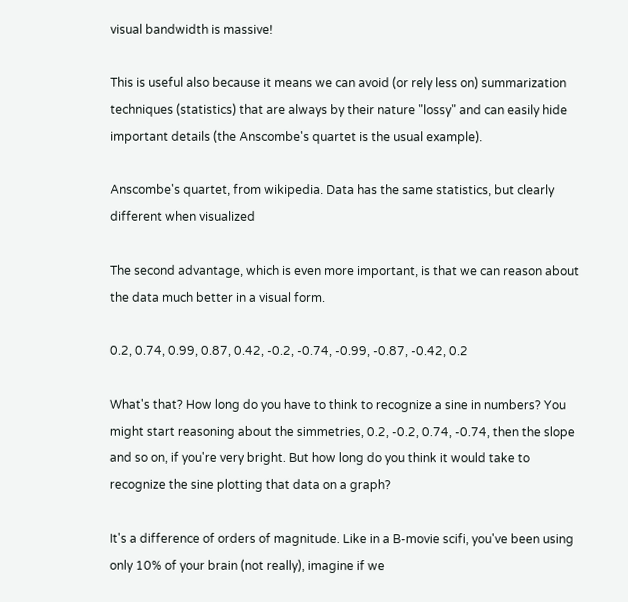visual bandwidth is massive!

This is useful also because it means we can avoid (or rely less on) summarization techniques (statistics) that are always by their nature "lossy" and can easily hide important details (the Anscombe's quartet is the usual example).

Anscombe's quartet, from wikipedia. Data has the same statistics, but clearly different when visualized

The second advantage, which is even more important, is that we can reason about the data much better in a visual form.

0.2, 0.74, 0.99, 0.87, 0.42, -0.2, -0.74, -0.99, -0.87, -0.42, 0.2

What's that? How long do you have to think to recognize a sine in numbers? You might start reasoning about the simmetries, 0.2, -0.2, 0.74, -0.74, then the slope and so on, if you're very bright. But how long do you think it would take to recognize the sine plotting that data on a graph?

It's a difference of orders of magnitude. Like in a B-movie scifi, you've been using only 10% of your brain (not really), imagine if we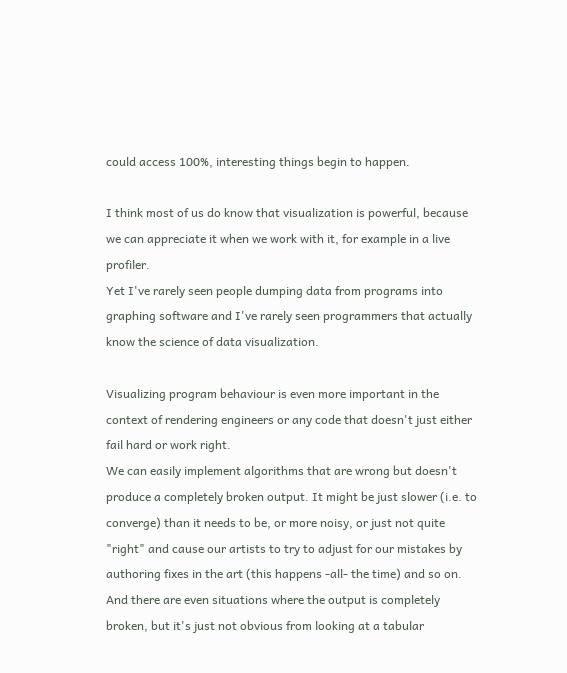could access 100%, interesting things begin to happen.

I think most of us do know that visualization is powerful, because we can appreciate it when we work with it, for example in a live profiler.
Yet I've rarely seen people dumping data from programs into graphing software and I've rarely seen programmers that actually know the science of data visualization.

Visualizing program behaviour is even more important in the context of rendering engineers or any code that doesn't just either fail hard or work right.
We can easily implement algorithms that are wrong but doesn't produce a completely broken output. It might be just slower (i.e. to converge) than it needs to be, or more noisy, or just not quite "right" and cause our artists to try to adjust for our mistakes by authoring fixes in the art (this happens -all- the time) and so on.
And there are even situations where the output is completely broken, but it's just not obvious from looking at a tabular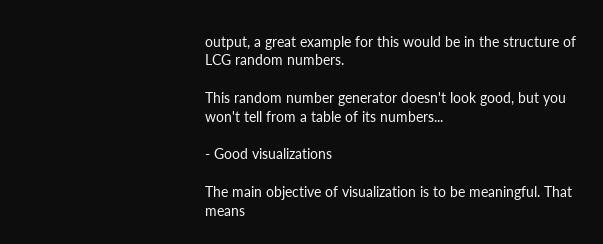output, a great example for this would be in the structure of LCG random numbers.

This random number generator doesn't look good, but you won't tell from a table of its numbers...

- Good visualizations

The main objective of visualization is to be meaningful. That means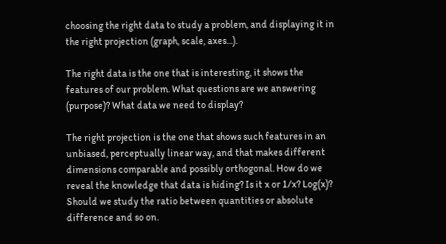choosing the right data to study a problem, and displaying it in the right projection (graph, scale, axes...).

The right data is the one that is interesting, it shows the features of our problem. What questions are we answering (purpose)? What data we need to display?

The right projection is the one that shows such features in an unbiased, perceptually linear way, and that makes different dimensions comparable and possibly orthogonal. How do we reveal the knowledge that data is hiding? Is it x or 1/x? Log(x)? Should we study the ratio between quantities or absolute difference and so on.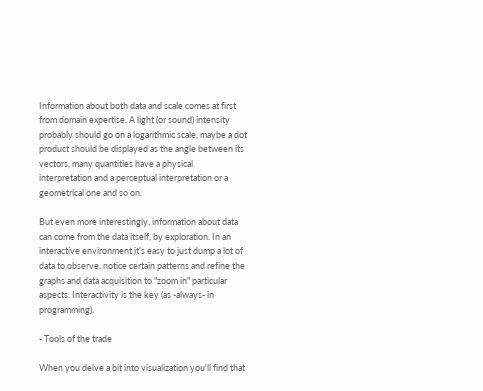Information about both data and scale comes at first from domain expertise. A light (or sound) intensity probably should go on a logarithmic scale, maybe a dot product should be displayed as the angle between its vectors, many quantities have a physical interpretation and a perceptual interpretation or a geometrical one and so on.

But even more interestingly, information about data can come from the data itself, by exploration. In an interactive environment it's easy to just dump a lot of data to observe, notice certain patterns and refine the graphs and data acquisition to "zoom in" particular aspects. Interactivity is the key (as -always- in programming).

- Tools of the trade

When you delve a bit into visualization you'll find that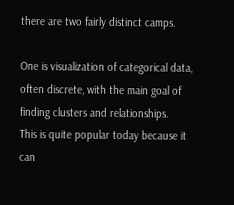there are two fairly distinct camps.

One is visualization of categorical data, often discrete, with the main goal of finding clusters and relationships.
This is quite popular today because it can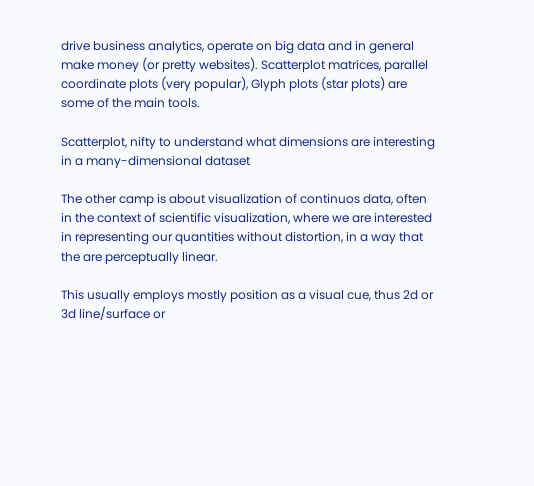drive business analytics, operate on big data and in general make money (or pretty websites). Scatterplot matrices, parallel coordinate plots (very popular), Glyph plots (star plots) are some of the main tools.

Scatterplot, nifty to understand what dimensions are interesting in a many-dimensional dataset

The other camp is about visualization of continuos data, often in the context of scientific visualization, where we are interested in representing our quantities without distortion, in a way that the are perceptually linear.

This usually employs mostly position as a visual cue, thus 2d or 3d line/surface or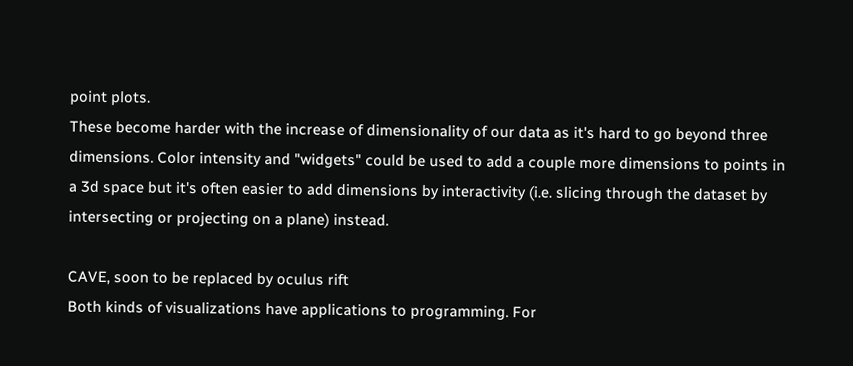point plots.
These become harder with the increase of dimensionality of our data as it's hard to go beyond three dimensions. Color intensity and "widgets" could be used to add a couple more dimensions to points in a 3d space but it's often easier to add dimensions by interactivity (i.e. slicing through the dataset by intersecting or projecting on a plane) instead.

CAVE, soon to be replaced by oculus rift
Both kinds of visualizations have applications to programming. For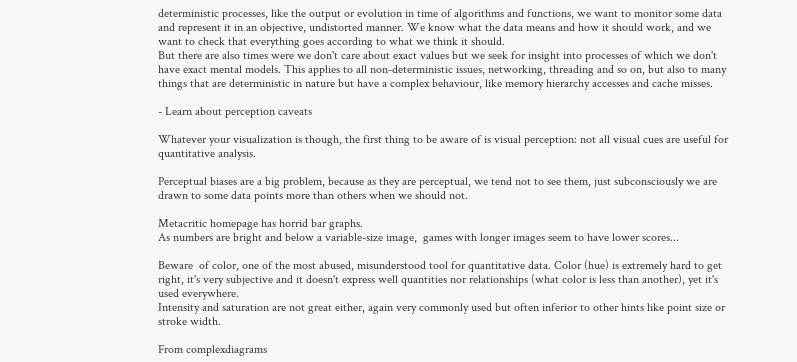deterministic processes, like the output or evolution in time of algorithms and functions, we want to monitor some data and represent it in an objective, undistorted manner. We know what the data means and how it should work, and we want to check that everything goes according to what we think it should.
But there are also times were we don't care about exact values but we seek for insight into processes of which we don't have exact mental models. This applies to all non-deterministic issues, networking, threading and so on, but also to many things that are deterministic in nature but have a complex behaviour, like memory hierarchy accesses and cache misses.

- Learn about perception caveats

Whatever your visualization is though, the first thing to be aware of is visual perception: not all visual cues are useful for quantitative analysis.

Perceptual biases are a big problem, because as they are perceptual, we tend not to see them, just subconsciously we are drawn to some data points more than others when we should not.

Metacritic homepage has horrid bar graphs.
As numbers are bright and below a variable-size image,  games with longer images seem to have lower scores...

Beware  of color, one of the most abused, misunderstood tool for quantitative data. Color (hue) is extremely hard to get right, it's very subjective and it doesn't express well quantities nor relationships (what color is less than another), yet it's used everywhere.
Intensity and saturation are not great either, again very commonly used but often inferior to other hints like point size or stroke width.

From complexdiagrams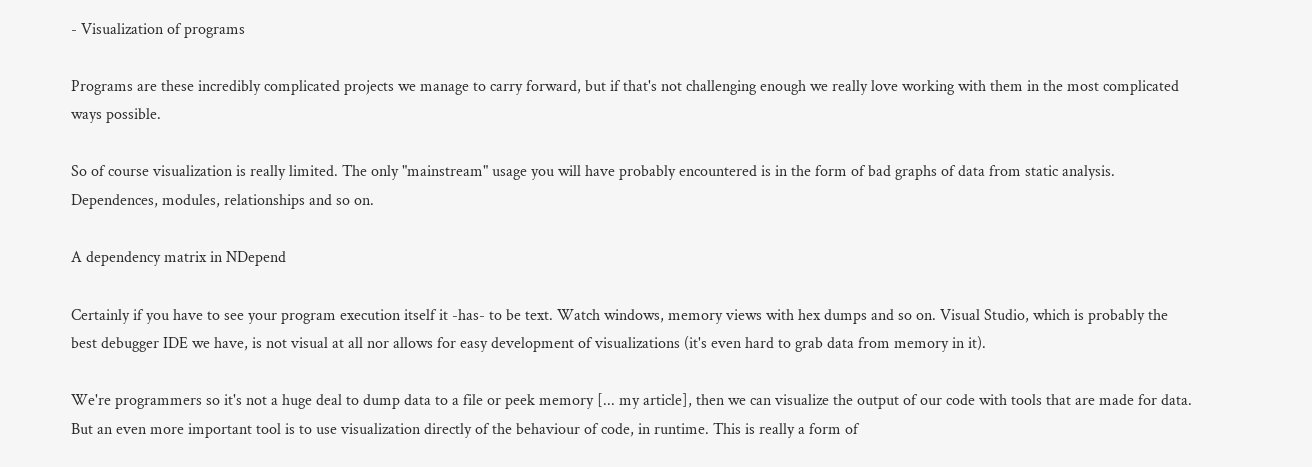- Visualization of programs

Programs are these incredibly complicated projects we manage to carry forward, but if that's not challenging enough we really love working with them in the most complicated ways possible.

So of course visualization is really limited. The only "mainstream" usage you will have probably encountered is in the form of bad graphs of data from static analysis. Dependences, modules, relationships and so on.

A dependency matrix in NDepend

Certainly if you have to see your program execution itself it -has- to be text. Watch windows, memory views with hex dumps and so on. Visual Studio, which is probably the best debugger IDE we have, is not visual at all nor allows for easy development of visualizations (it's even hard to grab data from memory in it).

We're programmers so it's not a huge deal to dump data to a file or peek memory [... my article], then we can visualize the output of our code with tools that are made for data.
But an even more important tool is to use visualization directly of the behaviour of code, in runtime. This is really a form of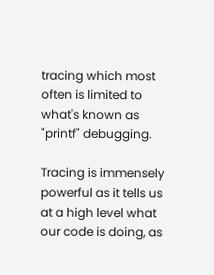tracing which most often is limited to what's known as "printf" debugging.

Tracing is immensely powerful as it tells us at a high level what our code is doing, as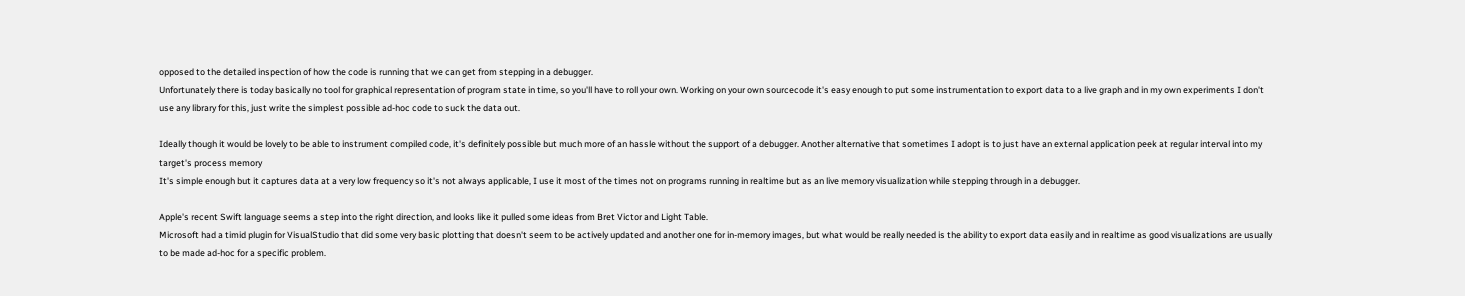opposed to the detailed inspection of how the code is running that we can get from stepping in a debugger.
Unfortunately there is today basically no tool for graphical representation of program state in time, so you'll have to roll your own. Working on your own sourcecode it's easy enough to put some instrumentation to export data to a live graph and in my own experiments I don't use any library for this, just write the simplest possible ad-hoc code to suck the data out.

Ideally though it would be lovely to be able to instrument compiled code, it's definitely possible but much more of an hassle without the support of a debugger. Another alternative that sometimes I adopt is to just have an external application peek at regular interval into my target's process memory
It's simple enough but it captures data at a very low frequency so it's not always applicable, I use it most of the times not on programs running in realtime but as an live memory visualization while stepping through in a debugger.

Apple's recent Swift language seems a step into the right direction, and looks like it pulled some ideas from Bret Victor and Light Table.
Microsoft had a timid plugin for VisualStudio that did some very basic plotting that doesn't seem to be actively updated and another one for in-memory images, but what would be really needed is the ability to export data easily and in realtime as good visualizations are usually to be made ad-hoc for a specific problem.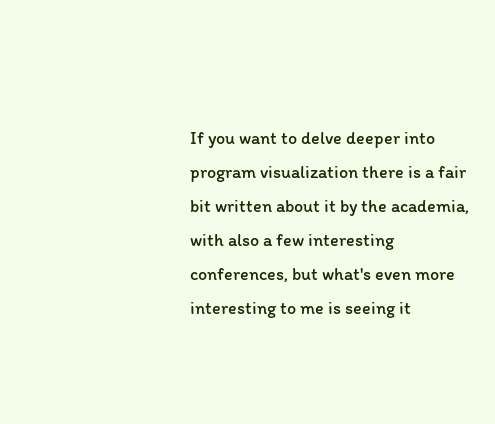If you want to delve deeper into program visualization there is a fair bit written about it by the academia, with also a few interesting conferences, but what's even more interesting to me is seeing it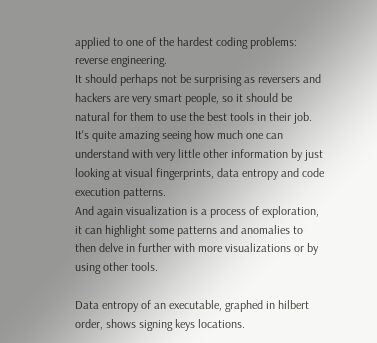applied to one of the hardest coding problems: reverse engineering.
It should perhaps not be surprising as reversers and hackers are very smart people, so it should be natural for them to use the best tools in their job.
It's quite amazing seeing how much one can understand with very little other information by just looking at visual fingerprints, data entropy and code execution patterns.
And again visualization is a process of exploration, it can highlight some patterns and anomalies to then delve in further with more visualizations or by using other tools.

Data entropy of an executable, graphed in hilbert order, shows signing keys locations.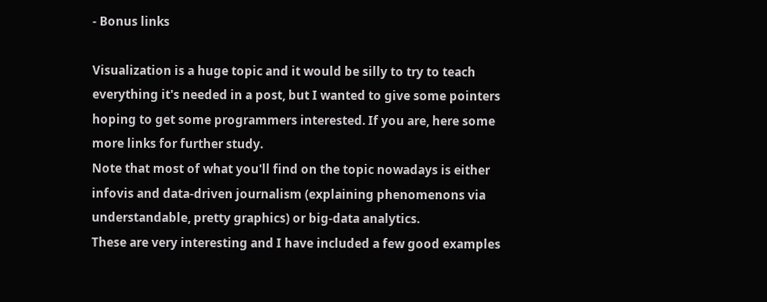- Bonus links

Visualization is a huge topic and it would be silly to try to teach everything it's needed in a post, but I wanted to give some pointers hoping to get some programmers interested. If you are, here some more links for further study.
Note that most of what you'll find on the topic nowadays is either infovis and data-driven journalism (explaining phenomenons via understandable, pretty graphics) or big-data analytics.
These are very interesting and I have included a few good examples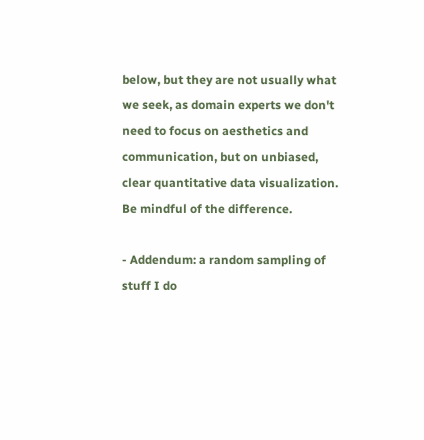below, but they are not usually what we seek, as domain experts we don't need to focus on aesthetics and communication, but on unbiased, clear quantitative data visualization. Be mindful of the difference.

- Addendum: a random sampling of stuff I do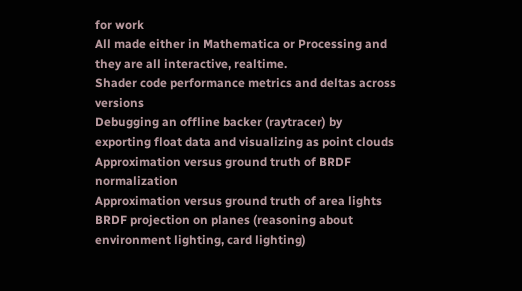for work
All made either in Mathematica or Processing and they are all interactive, realtime.
Shader code performance metrics and deltas across versions
Debugging an offline backer (raytracer) by exporting float data and visualizing as point clouds
Approximation versus ground truth of BRDF normalization
Approximation versus ground truth of area lights
BRDF projection on planes (reasoning about environment lighting, card lighting)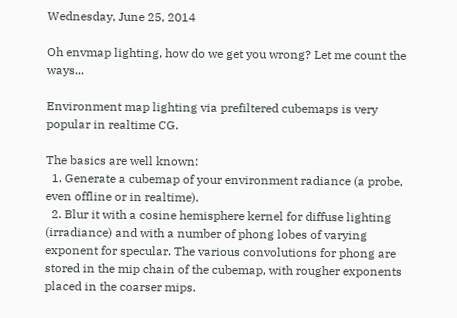Wednesday, June 25, 2014

Oh envmap lighting, how do we get you wrong? Let me count the ways...

Environment map lighting via prefiltered cubemaps is very popular in realtime CG.

The basics are well known:
  1. Generate a cubemap of your environment radiance (a probe, even offline or in realtime).
  2. Blur it with a cosine hemisphere kernel for diffuse lighting (irradiance) and with a number of phong lobes of varying exponent for specular. The various convolutions for phong are stored in the mip chain of the cubemap, with rougher exponents placed in the coarser mips.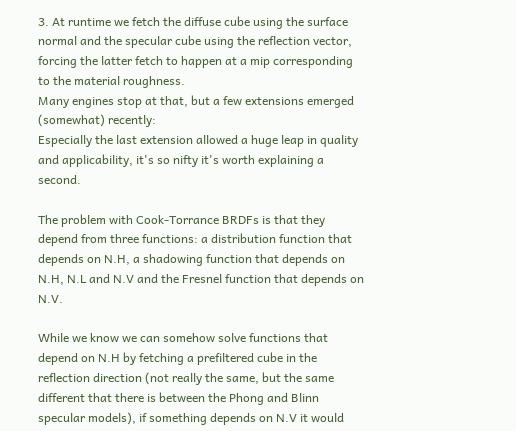3. At runtime we fetch the diffuse cube using the surface normal and the specular cube using the reflection vector, forcing the latter fetch to happen at a mip corresponding to the material roughness.
Many engines stop at that, but a few extensions emerged (somewhat) recently:
Especially the last extension allowed a huge leap in quality and applicability, it's so nifty it's worth explaining a second.

The problem with Cook-Torrance BRDFs is that they depend from three functions: a distribution function that depends on N.H, a shadowing function that depends on N.H, N.L and N.V and the Fresnel function that depends on N.V.

While we know we can somehow solve functions that depend on N.H by fetching a prefiltered cube in the reflection direction (not really the same, but the same different that there is between the Phong and Blinn specular models), if something depends on N.V it would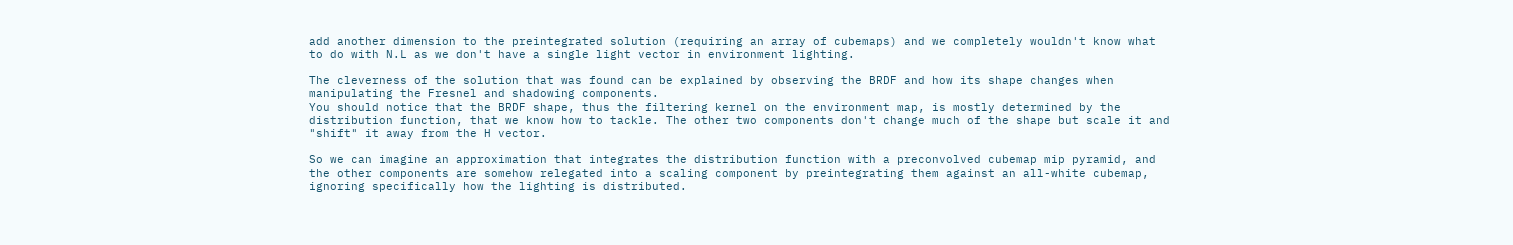add another dimension to the preintegrated solution (requiring an array of cubemaps) and we completely wouldn't know what to do with N.L as we don't have a single light vector in environment lighting.

The cleverness of the solution that was found can be explained by observing the BRDF and how its shape changes when manipulating the Fresnel and shadowing components.
You should notice that the BRDF shape, thus the filtering kernel on the environment map, is mostly determined by the distribution function, that we know how to tackle. The other two components don't change much of the shape but scale it and "shift" it away from the H vector.

So we can imagine an approximation that integrates the distribution function with a preconvolved cubemap mip pyramid, and the other components are somehow relegated into a scaling component by preintegrating them against an all-white cubemap, ignoring specifically how the lighting is distributed.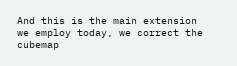And this is the main extension we employ today, we correct the cubemap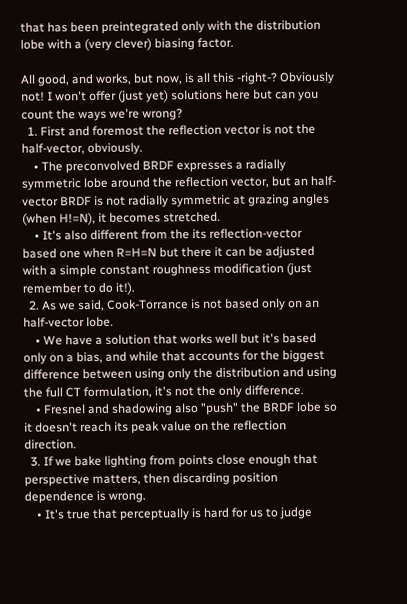that has been preintegrated only with the distribution lobe with a (very clever) biasing factor.

All good, and works, but now, is all this -right-? Obviously not! I won't offer (just yet) solutions here but can you count the ways we're wrong?
  1. First and foremost the reflection vector is not the half-vector, obviously.
    • The preconvolved BRDF expresses a radially symmetric lobe around the reflection vector, but an half-vector BRDF is not radially symmetric at grazing angles (when H!=N), it becomes stretched.
    • It's also different from the its reflection-vector based one when R=H=N but there it can be adjusted with a simple constant roughness modification (just remember to do it!).
  2. As we said, Cook-Torrance is not based only on an half-vector lobe.
    • We have a solution that works well but it's based only on a bias, and while that accounts for the biggest difference between using only the distribution and using the full CT formulation, it's not the only difference.
    • Fresnel and shadowing also "push" the BRDF lobe so it doesn't reach its peak value on the reflection direction.
  3. If we bake lighting from points close enough that perspective matters, then discarding position dependence is wrong.
    • It's true that perceptually is hard for us to judge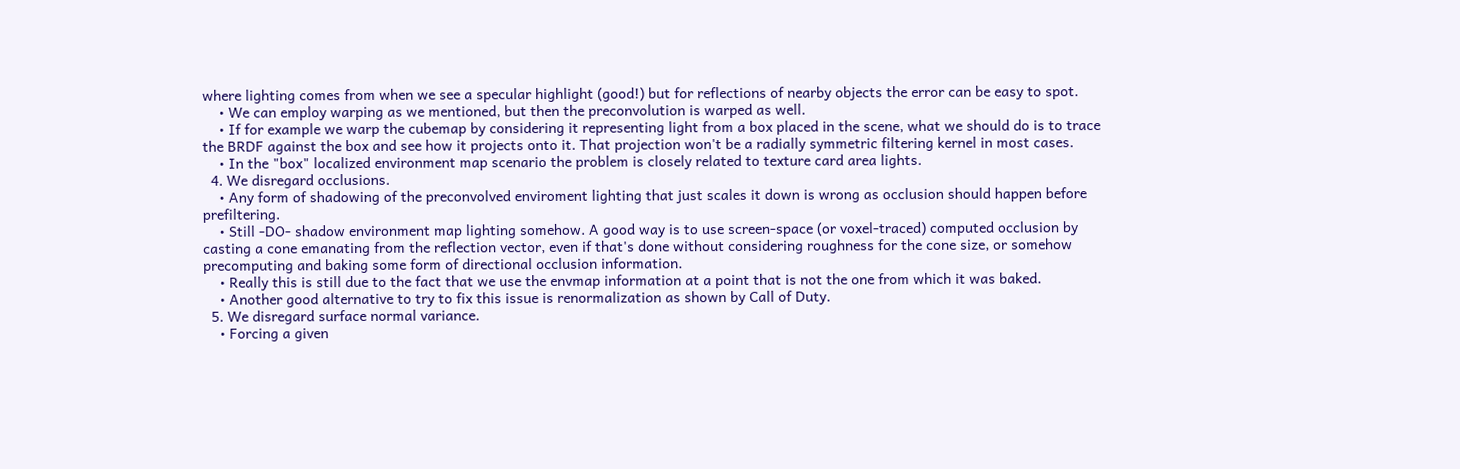where lighting comes from when we see a specular highlight (good!) but for reflections of nearby objects the error can be easy to spot.
    • We can employ warping as we mentioned, but then the preconvolution is warped as well.
    • If for example we warp the cubemap by considering it representing light from a box placed in the scene, what we should do is to trace the BRDF against the box and see how it projects onto it. That projection won't be a radially symmetric filtering kernel in most cases.
    • In the "box" localized environment map scenario the problem is closely related to texture card area lights.
  4. We disregard occlusions.
    • Any form of shadowing of the preconvolved enviroment lighting that just scales it down is wrong as occlusion should happen before prefiltering.
    • Still -DO- shadow environment map lighting somehow. A good way is to use screen-space (or voxel-traced) computed occlusion by casting a cone emanating from the reflection vector, even if that's done without considering roughness for the cone size, or somehow precomputing and baking some form of directional occlusion information.
    • Really this is still due to the fact that we use the envmap information at a point that is not the one from which it was baked.
    • Another good alternative to try to fix this issue is renormalization as shown by Call of Duty.
  5. We disregard surface normal variance.
    • Forcing a given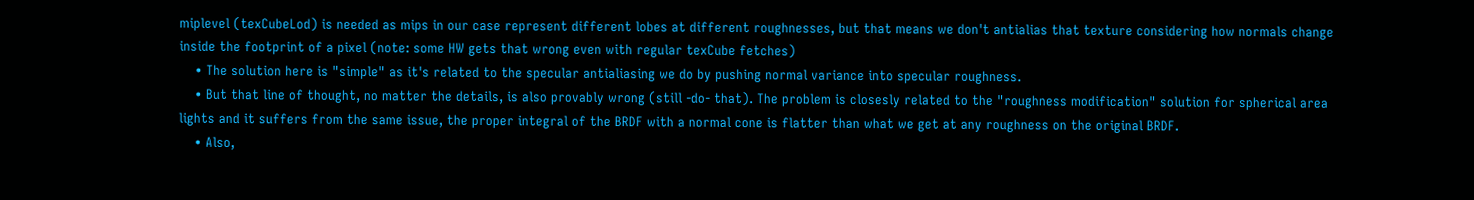miplevel (texCubeLod) is needed as mips in our case represent different lobes at different roughnesses, but that means we don't antialias that texture considering how normals change inside the footprint of a pixel (note: some HW gets that wrong even with regular texCube fetches)
    • The solution here is "simple" as it's related to the specular antialiasing we do by pushing normal variance into specular roughness.
    • But that line of thought, no matter the details, is also provably wrong (still -do- that). The problem is closesly related to the "roughness modification" solution for spherical area lights and it suffers from the same issue, the proper integral of the BRDF with a normal cone is flatter than what we get at any roughness on the original BRDF.
    • Also,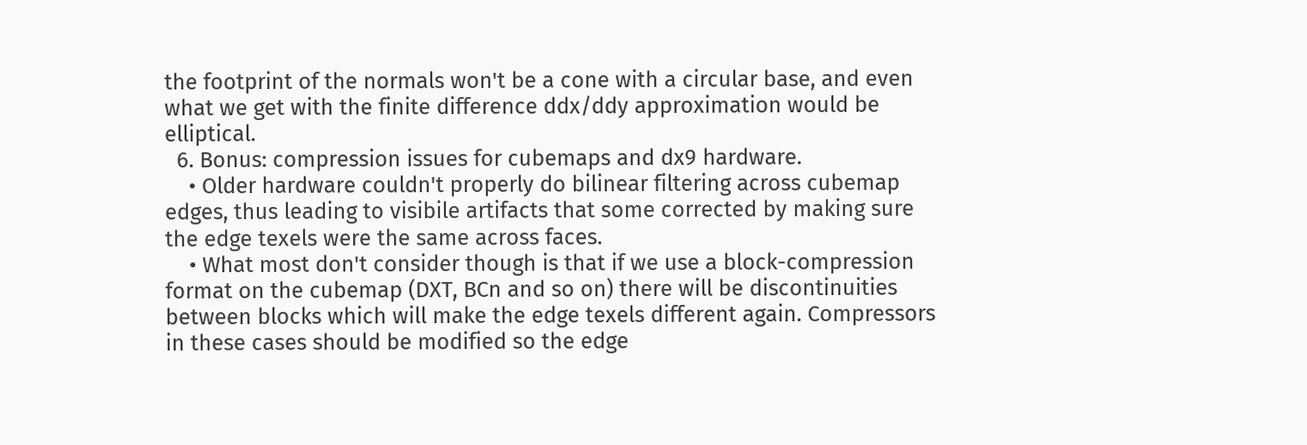the footprint of the normals won't be a cone with a circular base, and even what we get with the finite difference ddx/ddy approximation would be elliptical.
  6. Bonus: compression issues for cubemaps and dx9 hardware.
    • Older hardware couldn't properly do bilinear filtering across cubemap edges, thus leading to visibile artifacts that some corrected by making sure the edge texels were the same across faces.
    • What most don't consider though is that if we use a block-compression format on the cubemap (DXT, BCn and so on) there will be discontinuities between blocks which will make the edge texels different again. Compressors in these cases should be modified so the edge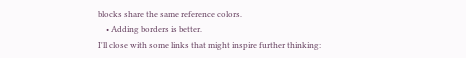blocks share the same reference colors.
    • Adding borders is better.
I'll close with some links that might inspire further thinking: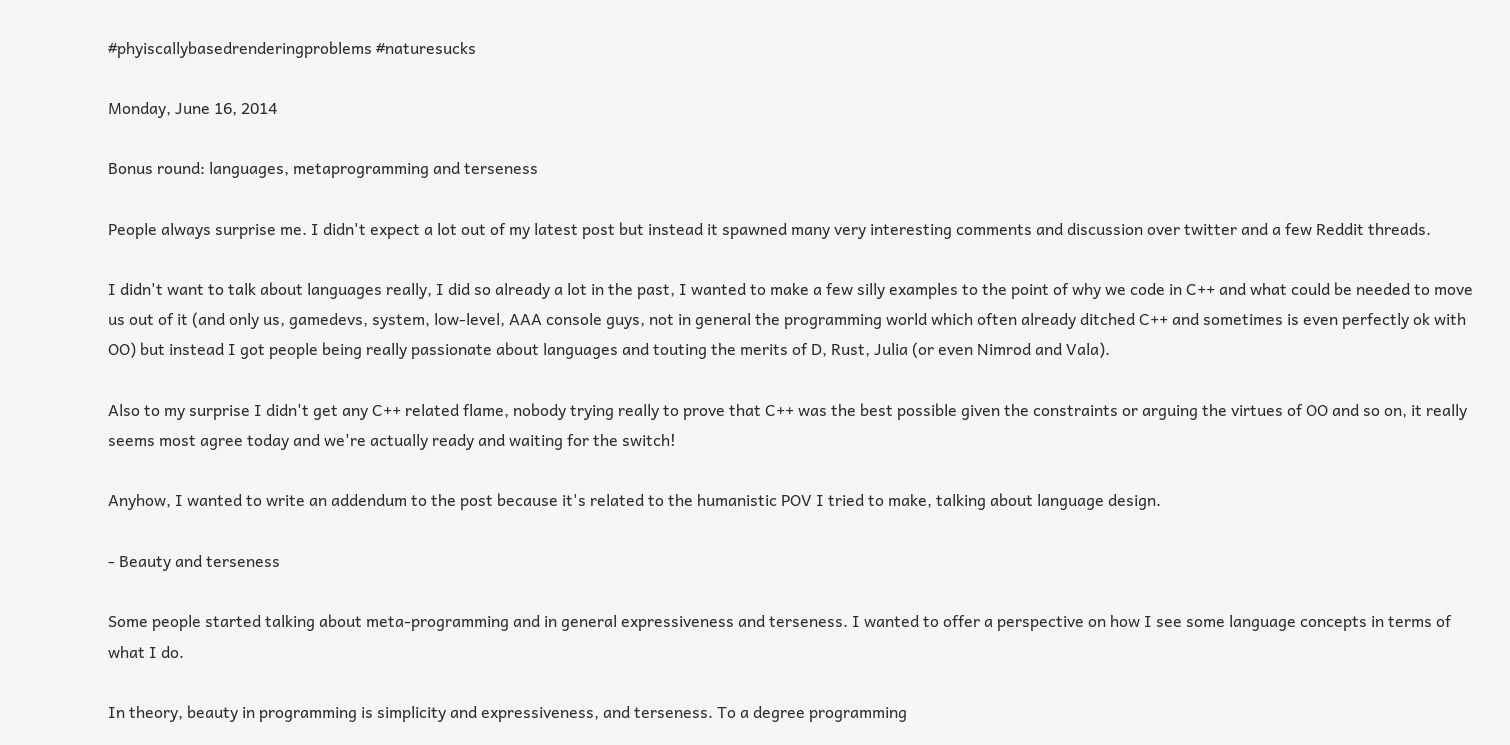#phyiscallybasedrenderingproblems #naturesucks

Monday, June 16, 2014

Bonus round: languages, metaprogramming and terseness

People always surprise me. I didn't expect a lot out of my latest post but instead it spawned many very interesting comments and discussion over twitter and a few Reddit threads.

I didn't want to talk about languages really, I did so already a lot in the past, I wanted to make a few silly examples to the point of why we code in C++ and what could be needed to move us out of it (and only us, gamedevs, system, low-level, AAA console guys, not in general the programming world which often already ditched C++ and sometimes is even perfectly ok with OO) but instead I got people being really passionate about languages and touting the merits of D, Rust, Julia (or even Nimrod and Vala).

Also to my surprise I didn't get any C++ related flame, nobody trying really to prove that C++ was the best possible given the constraints or arguing the virtues of OO and so on, it really seems most agree today and we're actually ready and waiting for the switch!

Anyhow, I wanted to write an addendum to the post because it's related to the humanistic POV I tried to make, talking about language design.

- Beauty and terseness

Some people started talking about meta-programming and in general expressiveness and terseness. I wanted to offer a perspective on how I see some language concepts in terms of what I do.

In theory, beauty in programming is simplicity and expressiveness, and terseness. To a degree programming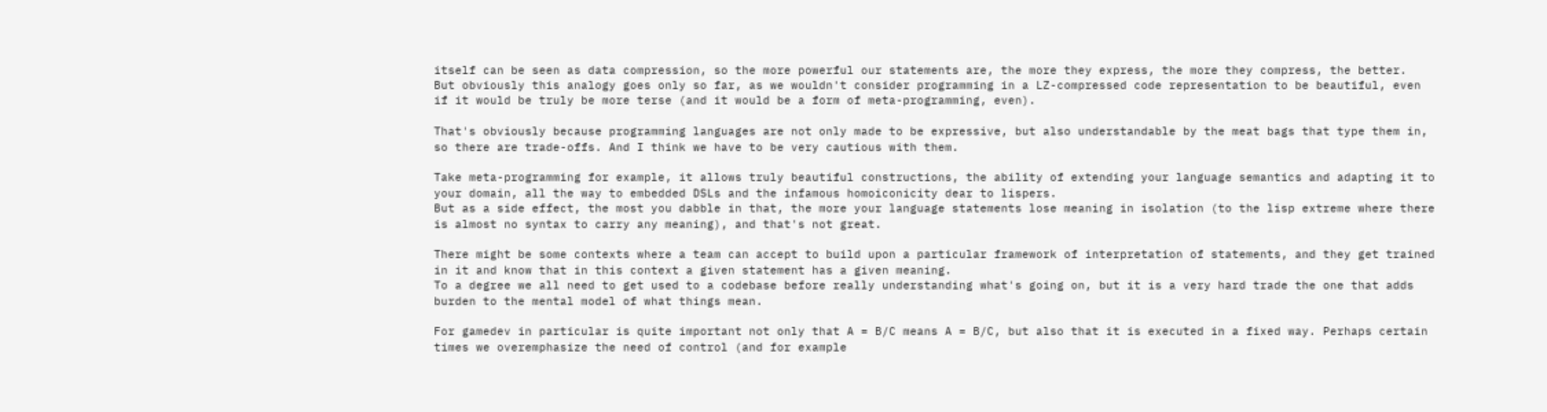itself can be seen as data compression, so the more powerful our statements are, the more they express, the more they compress, the better.
But obviously this analogy goes only so far, as we wouldn't consider programming in a LZ-compressed code representation to be beautiful, even if it would be truly be more terse (and it would be a form of meta-programming, even).

That's obviously because programming languages are not only made to be expressive, but also understandable by the meat bags that type them in, so there are trade-offs. And I think we have to be very cautious with them.

Take meta-programming for example, it allows truly beautiful constructions, the ability of extending your language semantics and adapting it to your domain, all the way to embedded DSLs and the infamous homoiconicity dear to lispers.
But as a side effect, the most you dabble in that, the more your language statements lose meaning in isolation (to the lisp extreme where there is almost no syntax to carry any meaning), and that's not great.

There might be some contexts where a team can accept to build upon a particular framework of interpretation of statements, and they get trained in it and know that in this context a given statement has a given meaning.
To a degree we all need to get used to a codebase before really understanding what's going on, but it is a very hard trade the one that adds burden to the mental model of what things mean.

For gamedev in particular is quite important not only that A = B/C means A = B/C, but also that it is executed in a fixed way. Perhaps certain times we overemphasize the need of control (and for example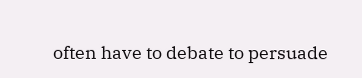often have to debate to persuade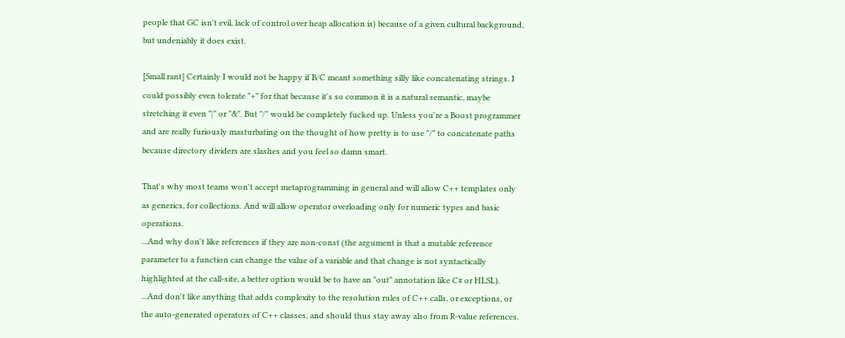people that GC isn't evil, lack of control over heap allocation is) because of a given cultural background, but undeniably it does exist.

[Small rant] Certainly I would not be happy if B/C meant something silly like concatenating strings. I could possibly even tolerate "+" for that because it's so common it is a natural semantic, maybe stretching it even "|" or "&". But "/" would be completely fucked up. Unless you're a Boost programmer and are really furiously masturbating on the thought of how pretty is to use "/" to concatenate paths because directory dividers are slashes and you feel so damn smart.

That's why most teams won't accept metaprogramming in general and will allow C++ templates only as generics, for collections. And will allow operator overloading only for numeric types and basic operations.
...And why don't like references if they are non-const (the argument is that a mutable reference parameter to a function can change the value of a variable and that change is not syntactically highlighted at the call-site, a better option would be to have an "out" annotation like C# or HLSL). ...And don't like anything that adds complexity to the resolution rules of C++ calls, or exceptions, or the auto-generated operators of C++ classes, and should thus stay away also from R-value references.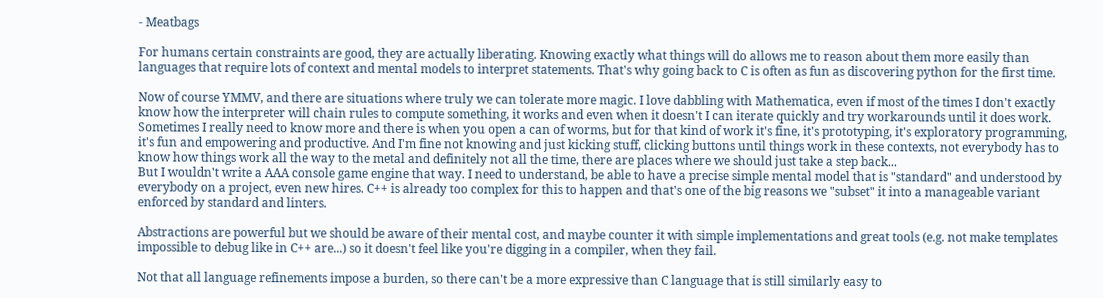- Meatbags

For humans certain constraints are good, they are actually liberating. Knowing exactly what things will do allows me to reason about them more easily than languages that require lots of context and mental models to interpret statements. That's why going back to C is often as fun as discovering python for the first time.

Now of course YMMV, and there are situations where truly we can tolerate more magic. I love dabbling with Mathematica, even if most of the times I don't exactly know how the interpreter will chain rules to compute something, it works and even when it doesn't I can iterate quickly and try workarounds until it does work.
Sometimes I really need to know more and there is when you open a can of worms, but for that kind of work it's fine, it's prototyping, it's exploratory programming, it's fun and empowering and productive. And I'm fine not knowing and just kicking stuff, clicking buttons until things work in these contexts, not everybody has to know how things work all the way to the metal and definitely not all the time, there are places where we should just take a step back...
But I wouldn't write a AAA console game engine that way. I need to understand, be able to have a precise simple mental model that is "standard" and understood by everybody on a project, even new hires. C++ is already too complex for this to happen and that's one of the big reasons we "subset" it into a manageable variant enforced by standard and linters.

Abstractions are powerful but we should be aware of their mental cost, and maybe counter it with simple implementations and great tools (e.g. not make templates impossible to debug like in C++ are...) so it doesn't feel like you're digging in a compiler, when they fail.

Not that all language refinements impose a burden, so there can't be a more expressive than C language that is still similarly easy to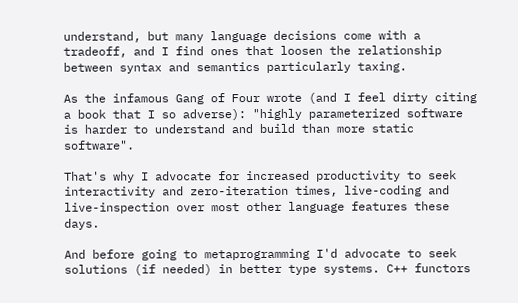understand, but many language decisions come with a tradeoff, and I find ones that loosen the relationship between syntax and semantics particularly taxing.

As the infamous Gang of Four wrote (and I feel dirty citing a book that I so adverse): "highly parameterized software is harder to understand and build than more static software".

That's why I advocate for increased productivity to seek interactivity and zero-iteration times, live-coding and live-inspection over most other language features these days.

And before going to metaprogramming I'd advocate to seek solutions (if needed) in better type systems. C++ functors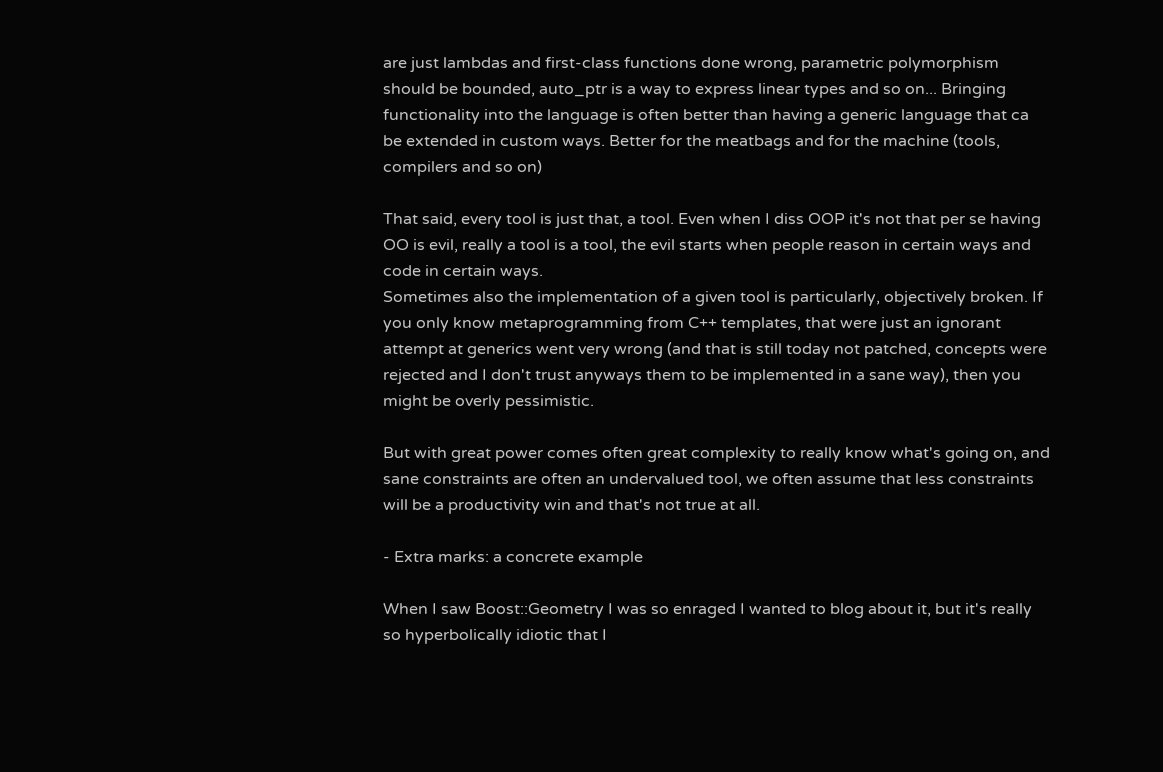are just lambdas and first-class functions done wrong, parametric polymorphism should be bounded, auto_ptr is a way to express linear types and so on... Bringing functionality into the language is often better than having a generic language that ca be extended in custom ways. Better for the meatbags and for the machine (tools, compilers and so on)

That said, every tool is just that, a tool. Even when I diss OOP it's not that per se having OO is evil, really a tool is a tool, the evil starts when people reason in certain ways and code in certain ways.
Sometimes also the implementation of a given tool is particularly, objectively broken. If you only know metaprogramming from C++ templates, that were just an ignorant attempt at generics went very wrong (and that is still today not patched, concepts were rejected and I don't trust anyways them to be implemented in a sane way), then you might be overly pessimistic.

But with great power comes often great complexity to really know what's going on, and sane constraints are often an undervalued tool, we often assume that less constraints will be a productivity win and that's not true at all.

- Extra marks: a concrete example

When I saw Boost::Geometry I was so enraged I wanted to blog about it, but it's really so hyperbolically idiotic that I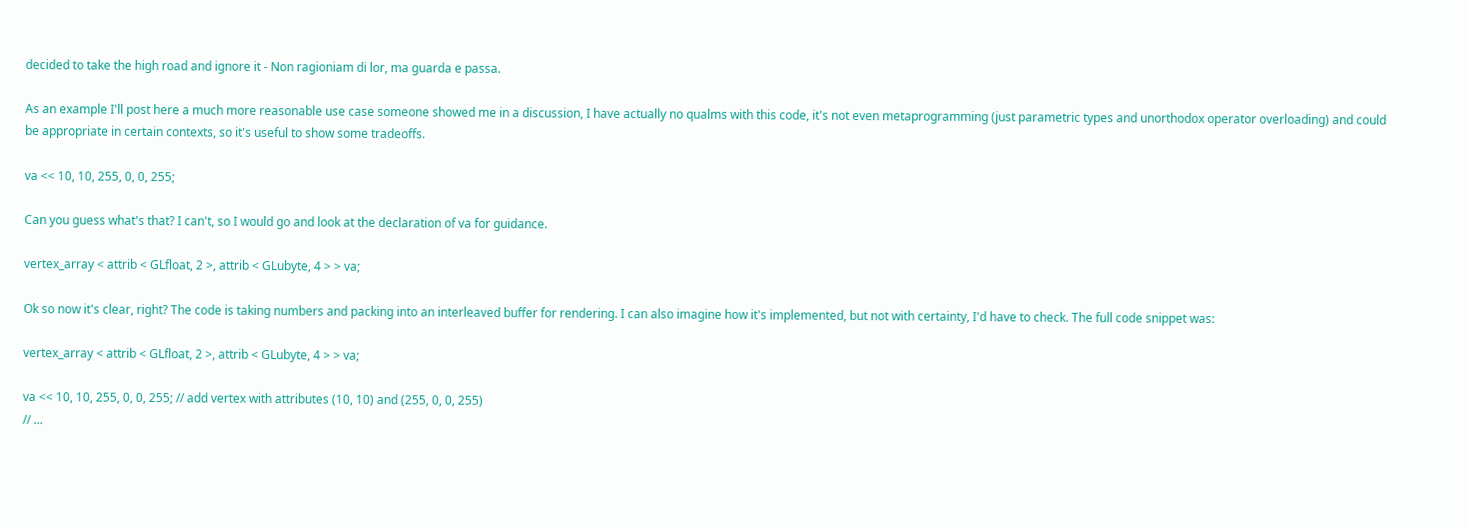decided to take the high road and ignore it - Non ragioniam di lor, ma guarda e passa.

As an example I'll post here a much more reasonable use case someone showed me in a discussion, I have actually no qualms with this code, it's not even metaprogramming (just parametric types and unorthodox operator overloading) and could be appropriate in certain contexts, so it's useful to show some tradeoffs.

va << 10, 10, 255, 0, 0, 255;

Can you guess what's that? I can't, so I would go and look at the declaration of va for guidance.

vertex_array < attrib < GLfloat, 2 >, attrib < GLubyte, 4 > > va;

Ok so now it's clear, right? The code is taking numbers and packing into an interleaved buffer for rendering. I can also imagine how it's implemented, but not with certainty, I'd have to check. The full code snippet was:

vertex_array < attrib < GLfloat, 2 >, attrib < GLubyte, 4 > > va;

va << 10, 10, 255, 0, 0, 255; // add vertex with attributes (10, 10) and (255, 0, 0, 255)
// ...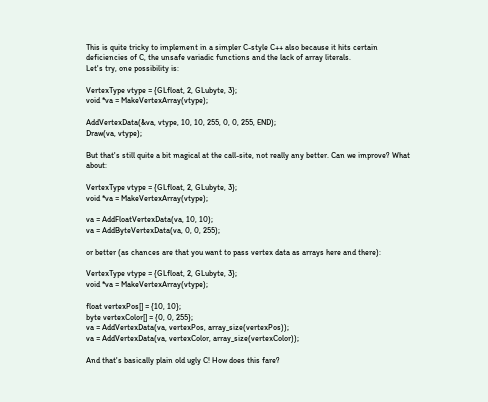This is quite tricky to implement in a simpler C-style C++ also because it hits certain deficiencies of C, the unsafe variadic functions and the lack of array literals.
Let's try, one possibility is:

VertexType vtype = {GLfloat, 2, GLubyte, 3};
void *va = MakeVertexArray(vtype);

AddVertexData(&va, vtype, 10, 10, 255, 0, 0, 255, END);
Draw(va, vtype);

But that's still quite a bit magical at the call-site, not really any better. Can we improve? What about:

VertexType vtype = {GLfloat, 2, GLubyte, 3};
void *va = MakeVertexArray(vtype);

va = AddFloatVertexData(va, 10, 10);
va = AddByteVertexData(va, 0, 0, 255);

or better (as chances are that you want to pass vertex data as arrays here and there):

VertexType vtype = {GLfloat, 2, GLubyte, 3};
void *va = MakeVertexArray(vtype);

float vertexPos[] = {10, 10};
byte vertexColor[] = {0, 0, 255};
va = AddVertexData(va, vertexPos, array_size(vertexPos));
va = AddVertexData(va, vertexColor, array_size(vertexColor));

And that's basically plain old ugly C! How does this fare?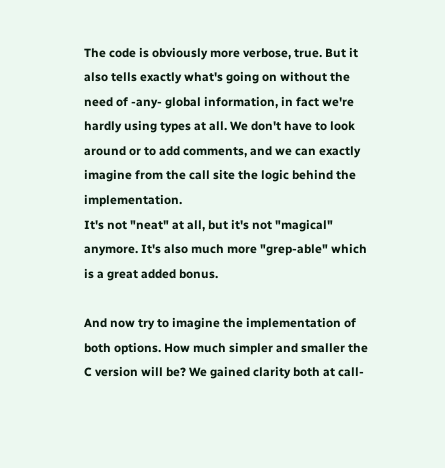The code is obviously more verbose, true. But it also tells exactly what's going on without the need of -any- global information, in fact we're hardly using types at all. We don't have to look around or to add comments, and we can exactly imagine from the call site the logic behind the implementation.
It's not "neat" at all, but it's not "magical" anymore. It's also much more "grep-able" which is a great added bonus.

And now try to imagine the implementation of both options. How much simpler and smaller the C version will be? We gained clarity both at call-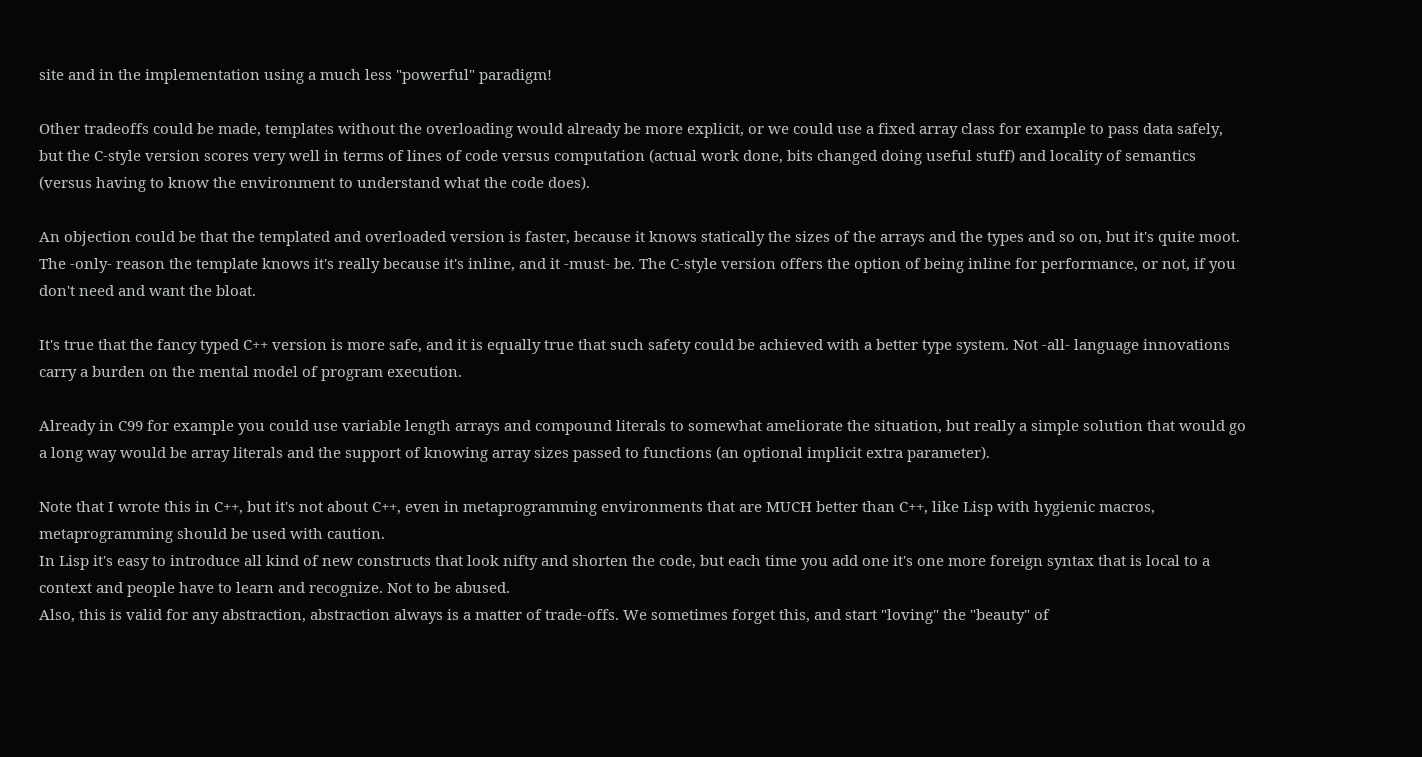site and in the implementation using a much less "powerful" paradigm!

Other tradeoffs could be made, templates without the overloading would already be more explicit, or we could use a fixed array class for example to pass data safely, but the C-style version scores very well in terms of lines of code versus computation (actual work done, bits changed doing useful stuff) and locality of semantics (versus having to know the environment to understand what the code does).

An objection could be that the templated and overloaded version is faster, because it knows statically the sizes of the arrays and the types and so on, but it's quite moot. The -only- reason the template knows it's really because it's inline, and it -must- be. The C-style version offers the option of being inline for performance, or not, if you don't need and want the bloat.

It's true that the fancy typed C++ version is more safe, and it is equally true that such safety could be achieved with a better type system. Not -all- language innovations carry a burden on the mental model of program execution.

Already in C99 for example you could use variable length arrays and compound literals to somewhat ameliorate the situation, but really a simple solution that would go a long way would be array literals and the support of knowing array sizes passed to functions (an optional implicit extra parameter).

Note that I wrote this in C++, but it's not about C++, even in metaprogramming environments that are MUCH better than C++, like Lisp with hygienic macros, metaprogramming should be used with caution.
In Lisp it's easy to introduce all kind of new constructs that look nifty and shorten the code, but each time you add one it's one more foreign syntax that is local to a context and people have to learn and recognize. Not to be abused.
Also, this is valid for any abstraction, abstraction always is a matter of trade-offs. We sometimes forget this, and start "loving" the "beauty" of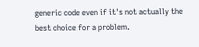generic code even if it's not actually the best choice for a problem.